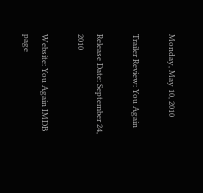Monday, May 10, 2010

Trailer Review: You Again

Release Date: September 24, 2010

Website: You Again IMDB page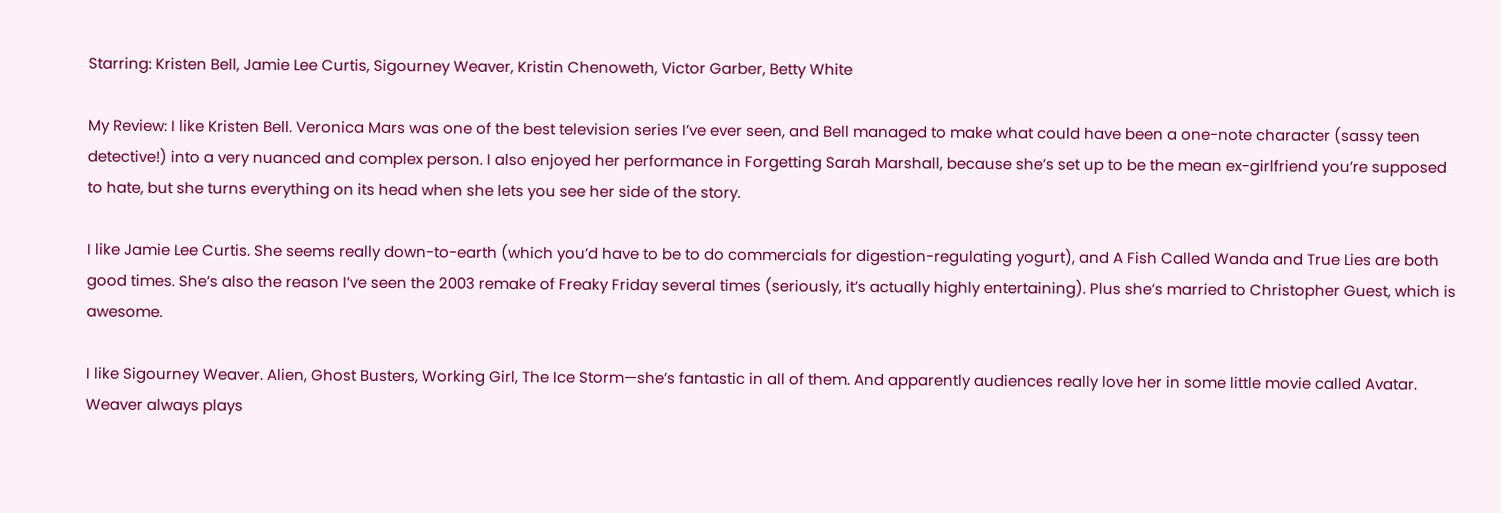Starring: Kristen Bell, Jamie Lee Curtis, Sigourney Weaver, Kristin Chenoweth, Victor Garber, Betty White

My Review: I like Kristen Bell. Veronica Mars was one of the best television series I’ve ever seen, and Bell managed to make what could have been a one-note character (sassy teen detective!) into a very nuanced and complex person. I also enjoyed her performance in Forgetting Sarah Marshall, because she’s set up to be the mean ex-girlfriend you’re supposed to hate, but she turns everything on its head when she lets you see her side of the story.

I like Jamie Lee Curtis. She seems really down-to-earth (which you’d have to be to do commercials for digestion-regulating yogurt), and A Fish Called Wanda and True Lies are both good times. She’s also the reason I’ve seen the 2003 remake of Freaky Friday several times (seriously, it’s actually highly entertaining). Plus she’s married to Christopher Guest, which is awesome.

I like Sigourney Weaver. Alien, Ghost Busters, Working Girl, The Ice Storm—she’s fantastic in all of them. And apparently audiences really love her in some little movie called Avatar. Weaver always plays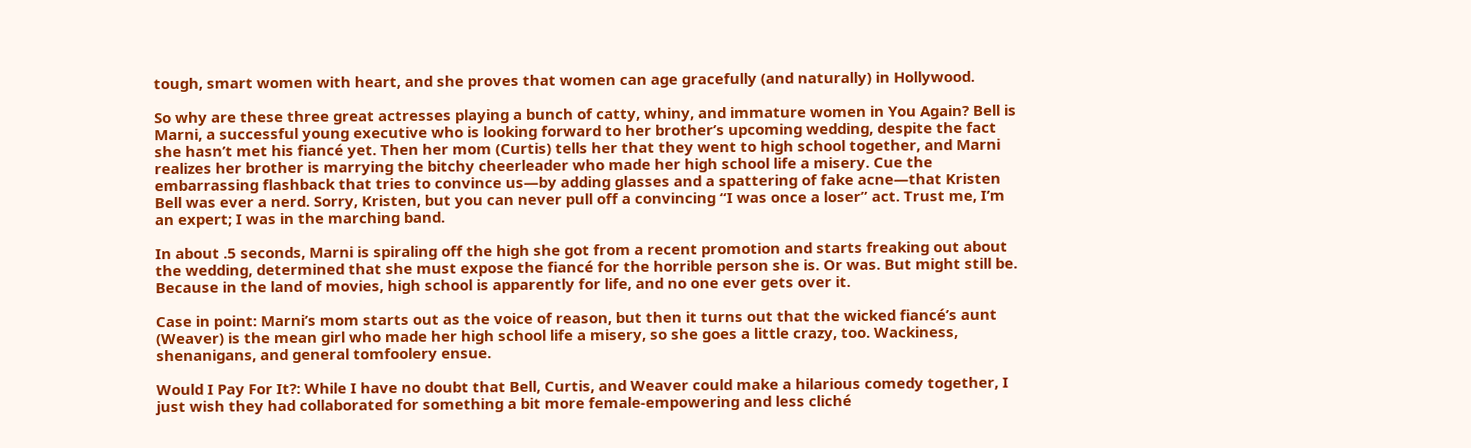tough, smart women with heart, and she proves that women can age gracefully (and naturally) in Hollywood.

So why are these three great actresses playing a bunch of catty, whiny, and immature women in You Again? Bell is Marni, a successful young executive who is looking forward to her brother’s upcoming wedding, despite the fact she hasn’t met his fiancé yet. Then her mom (Curtis) tells her that they went to high school together, and Marni realizes her brother is marrying the bitchy cheerleader who made her high school life a misery. Cue the embarrassing flashback that tries to convince us—by adding glasses and a spattering of fake acne—that Kristen Bell was ever a nerd. Sorry, Kristen, but you can never pull off a convincing “I was once a loser” act. Trust me, I’m an expert; I was in the marching band.

In about .5 seconds, Marni is spiraling off the high she got from a recent promotion and starts freaking out about the wedding, determined that she must expose the fiancé for the horrible person she is. Or was. But might still be. Because in the land of movies, high school is apparently for life, and no one ever gets over it.

Case in point: Marni’s mom starts out as the voice of reason, but then it turns out that the wicked fiancé’s aunt (Weaver) is the mean girl who made her high school life a misery, so she goes a little crazy, too. Wackiness, shenanigans, and general tomfoolery ensue.

Would I Pay For It?: While I have no doubt that Bell, Curtis, and Weaver could make a hilarious comedy together, I just wish they had collaborated for something a bit more female-empowering and less cliché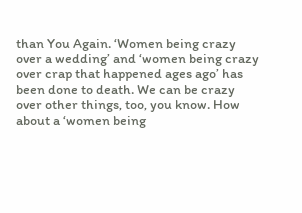than You Again. ‘Women being crazy over a wedding’ and ‘women being crazy over crap that happened ages ago’ has been done to death. We can be crazy over other things, too, you know. How about a ‘women being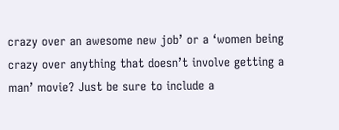crazy over an awesome new job’ or a ‘women being crazy over anything that doesn’t involve getting a man’ movie? Just be sure to include a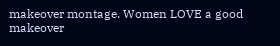makeover montage. Women LOVE a good makeover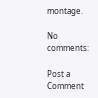montage.

No comments:

Post a Comment